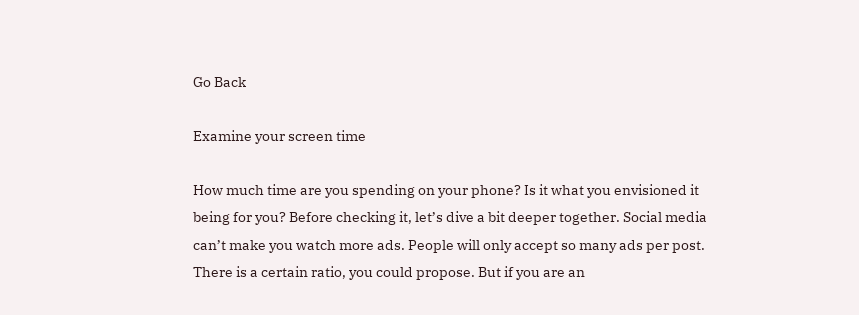Go Back

Examine your screen time

How much time are you spending on your phone? Is it what you envisioned it being for you? Before checking it, let’s dive a bit deeper together. Social media can’t make you watch more ads. People will only accept so many ads per post. There is a certain ratio, you could propose. But if you are an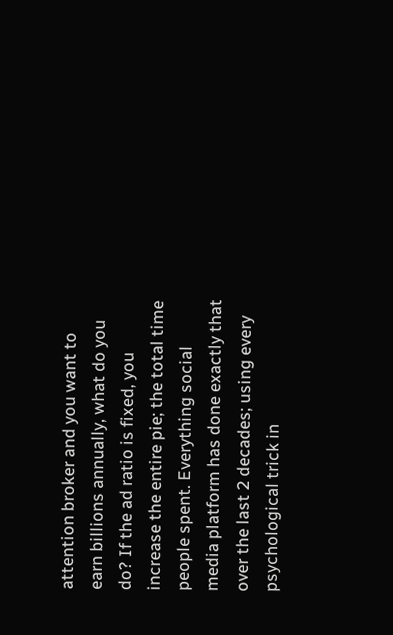attention broker and you want to earn billions annually, what do you do? If the ad ratio is fixed, you increase the entire pie; the total time people spent. Everything social media platform has done exactly that over the last 2 decades; using every psychological trick in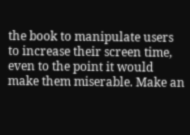the book to manipulate users to increase their screen time, even to the point it would make them miserable. Make an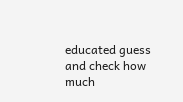educated guess and check how much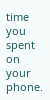time you spent on your phone.